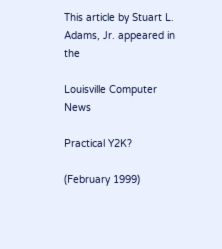This article by Stuart L. Adams, Jr. appeared in the

Louisville Computer News

Practical Y2K?

(February 1999)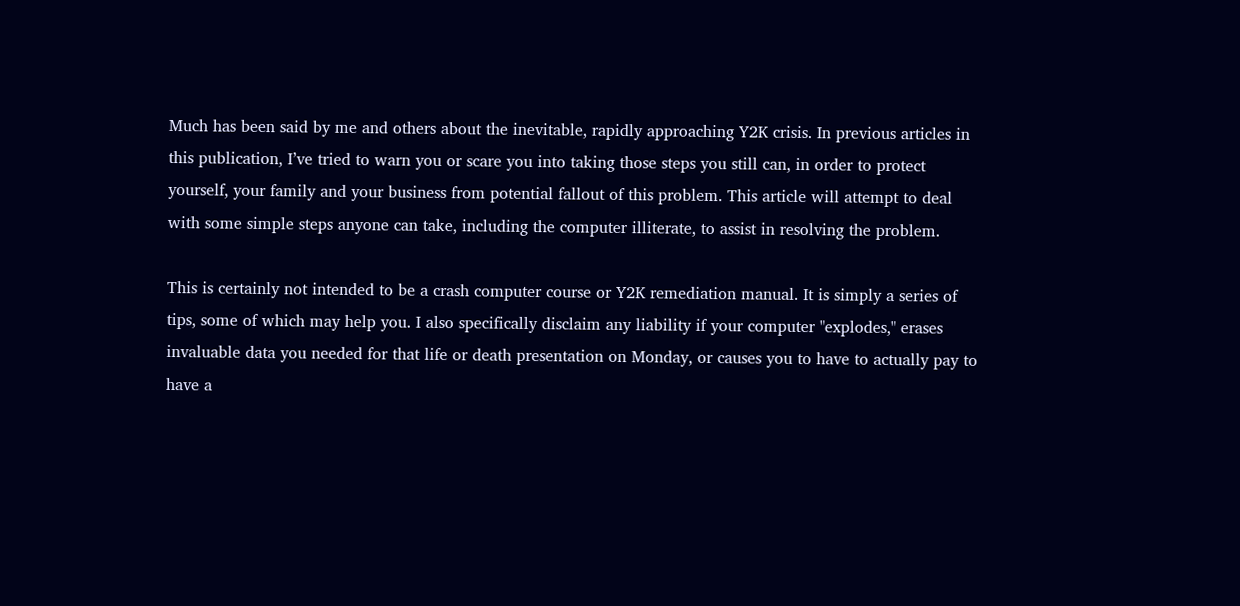Much has been said by me and others about the inevitable, rapidly approaching Y2K crisis. In previous articles in this publication, I’ve tried to warn you or scare you into taking those steps you still can, in order to protect yourself, your family and your business from potential fallout of this problem. This article will attempt to deal with some simple steps anyone can take, including the computer illiterate, to assist in resolving the problem.

This is certainly not intended to be a crash computer course or Y2K remediation manual. It is simply a series of tips, some of which may help you. I also specifically disclaim any liability if your computer "explodes," erases invaluable data you needed for that life or death presentation on Monday, or causes you to have to actually pay to have a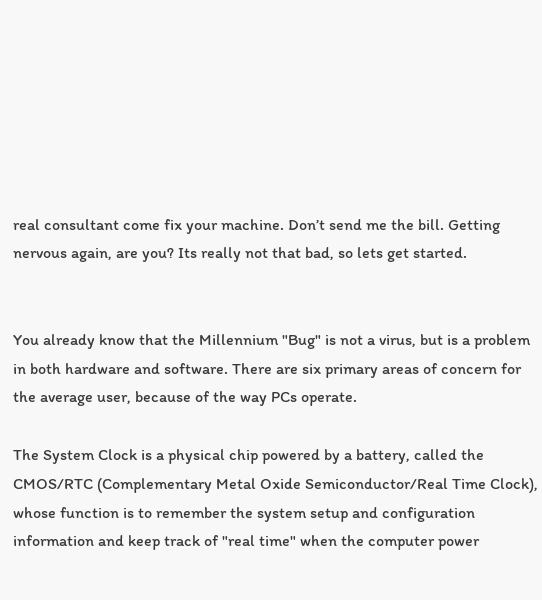real consultant come fix your machine. Don’t send me the bill. Getting nervous again, are you? Its really not that bad, so lets get started.


You already know that the Millennium "Bug" is not a virus, but is a problem in both hardware and software. There are six primary areas of concern for the average user, because of the way PCs operate.

The System Clock is a physical chip powered by a battery, called the CMOS/RTC (Complementary Metal Oxide Semiconductor/Real Time Clock), whose function is to remember the system setup and configuration information and keep track of "real time" when the computer power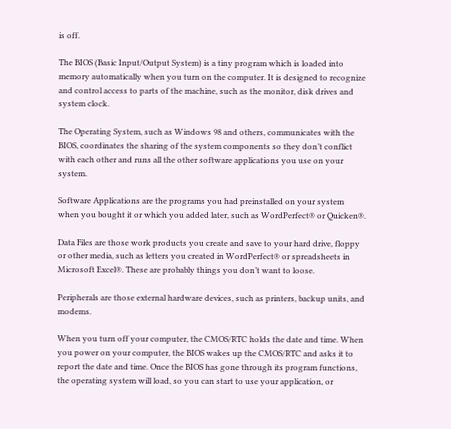is off.

The BIOS (Basic Input/Output System) is a tiny program which is loaded into memory automatically when you turn on the computer. It is designed to recognize and control access to parts of the machine, such as the monitor, disk drives and system clock.

The Operating System, such as Windows 98 and others, communicates with the BIOS, coordinates the sharing of the system components so they don’t conflict with each other and runs all the other software applications you use on your system.

Software Applications are the programs you had preinstalled on your system when you bought it or which you added later, such as WordPerfect® or Quicken®.

Data Files are those work products you create and save to your hard drive, floppy or other media, such as letters you created in WordPerfect® or spreadsheets in Microsoft Excel®. These are probably things you don’t want to loose.

Peripherals are those external hardware devices, such as printers, backup units, and modems.

When you turn off your computer, the CMOS/RTC holds the date and time. When you power on your computer, the BIOS wakes up the CMOS/RTC and asks it to report the date and time. Once the BIOS has gone through its program functions, the operating system will load, so you can start to use your application, or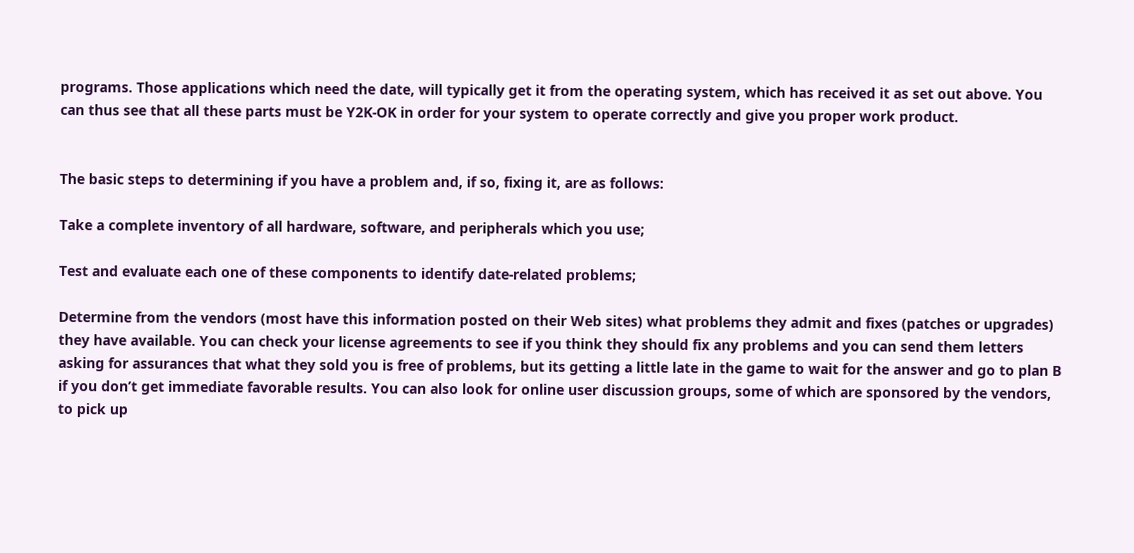programs. Those applications which need the date, will typically get it from the operating system, which has received it as set out above. You can thus see that all these parts must be Y2K-OK in order for your system to operate correctly and give you proper work product.


The basic steps to determining if you have a problem and, if so, fixing it, are as follows:

Take a complete inventory of all hardware, software, and peripherals which you use;

Test and evaluate each one of these components to identify date-related problems;

Determine from the vendors (most have this information posted on their Web sites) what problems they admit and fixes (patches or upgrades) they have available. You can check your license agreements to see if you think they should fix any problems and you can send them letters asking for assurances that what they sold you is free of problems, but its getting a little late in the game to wait for the answer and go to plan B if you don’t get immediate favorable results. You can also look for online user discussion groups, some of which are sponsored by the vendors, to pick up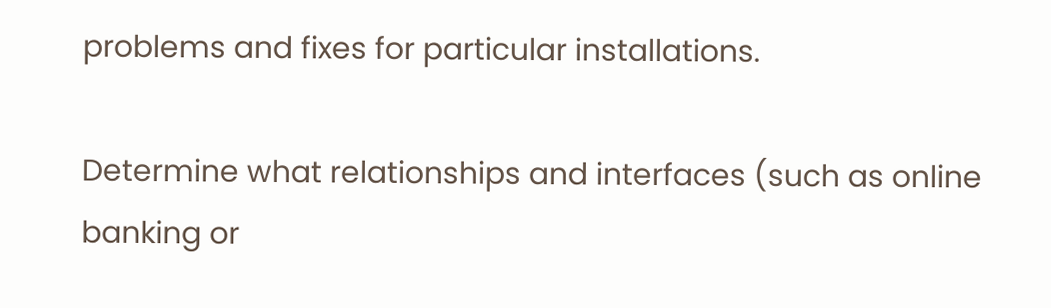problems and fixes for particular installations.

Determine what relationships and interfaces (such as online banking or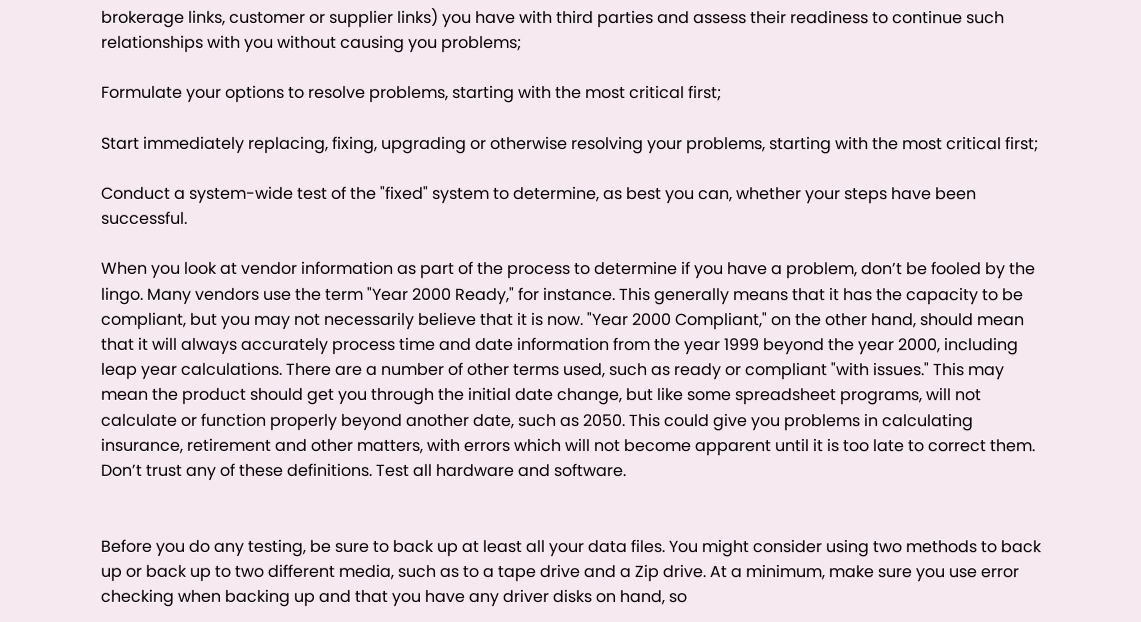brokerage links, customer or supplier links) you have with third parties and assess their readiness to continue such relationships with you without causing you problems;

Formulate your options to resolve problems, starting with the most critical first;

Start immediately replacing, fixing, upgrading or otherwise resolving your problems, starting with the most critical first;

Conduct a system-wide test of the "fixed" system to determine, as best you can, whether your steps have been successful.

When you look at vendor information as part of the process to determine if you have a problem, don’t be fooled by the lingo. Many vendors use the term "Year 2000 Ready," for instance. This generally means that it has the capacity to be compliant, but you may not necessarily believe that it is now. "Year 2000 Compliant," on the other hand, should mean that it will always accurately process time and date information from the year 1999 beyond the year 2000, including leap year calculations. There are a number of other terms used, such as ready or compliant "with issues." This may mean the product should get you through the initial date change, but like some spreadsheet programs, will not calculate or function properly beyond another date, such as 2050. This could give you problems in calculating insurance, retirement and other matters, with errors which will not become apparent until it is too late to correct them. Don’t trust any of these definitions. Test all hardware and software.


Before you do any testing, be sure to back up at least all your data files. You might consider using two methods to back up or back up to two different media, such as to a tape drive and a Zip drive. At a minimum, make sure you use error checking when backing up and that you have any driver disks on hand, so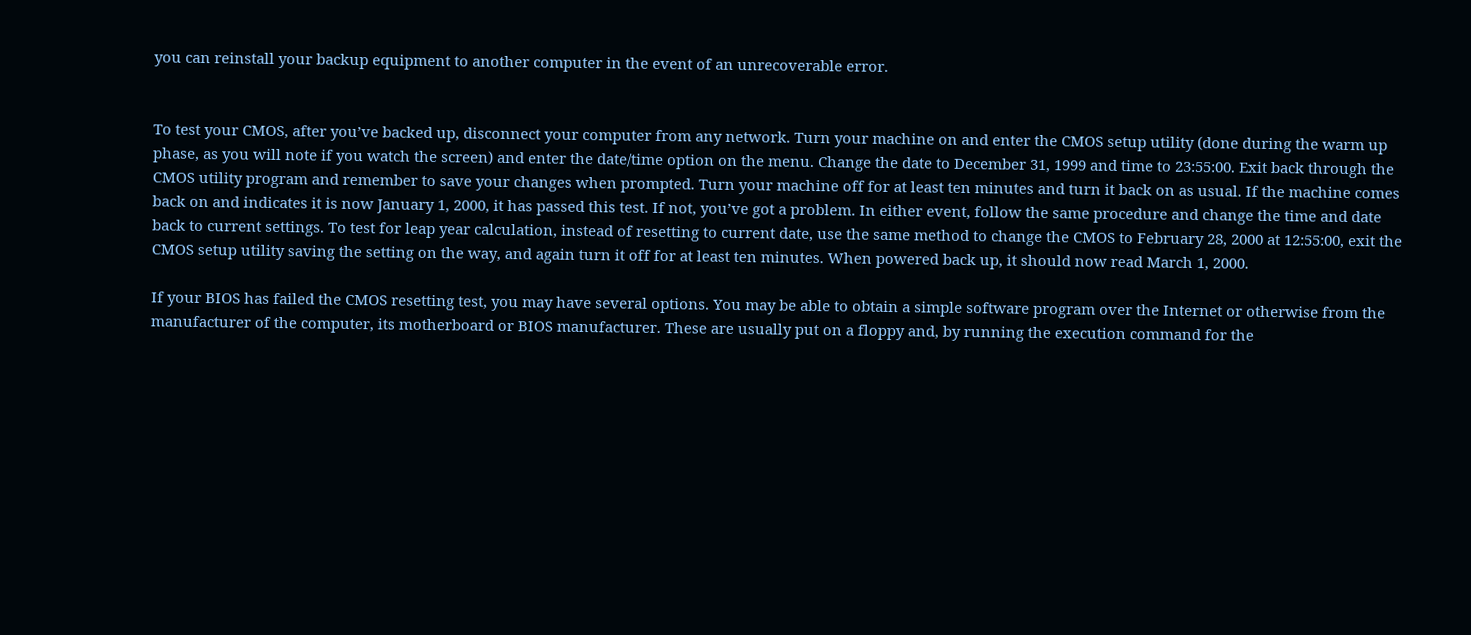you can reinstall your backup equipment to another computer in the event of an unrecoverable error.


To test your CMOS, after you’ve backed up, disconnect your computer from any network. Turn your machine on and enter the CMOS setup utility (done during the warm up phase, as you will note if you watch the screen) and enter the date/time option on the menu. Change the date to December 31, 1999 and time to 23:55:00. Exit back through the CMOS utility program and remember to save your changes when prompted. Turn your machine off for at least ten minutes and turn it back on as usual. If the machine comes back on and indicates it is now January 1, 2000, it has passed this test. If not, you’ve got a problem. In either event, follow the same procedure and change the time and date back to current settings. To test for leap year calculation, instead of resetting to current date, use the same method to change the CMOS to February 28, 2000 at 12:55:00, exit the CMOS setup utility saving the setting on the way, and again turn it off for at least ten minutes. When powered back up, it should now read March 1, 2000.

If your BIOS has failed the CMOS resetting test, you may have several options. You may be able to obtain a simple software program over the Internet or otherwise from the manufacturer of the computer, its motherboard or BIOS manufacturer. These are usually put on a floppy and, by running the execution command for the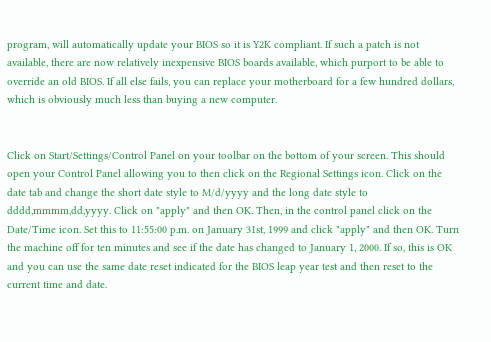program, will automatically update your BIOS so it is Y2K compliant. If such a patch is not available, there are now relatively inexpensive BIOS boards available, which purport to be able to override an old BIOS. If all else fails, you can replace your motherboard for a few hundred dollars, which is obviously much less than buying a new computer.


Click on Start/Settings/Control Panel on your toolbar on the bottom of your screen. This should open your Control Panel allowing you to then click on the Regional Settings icon. Click on the date tab and change the short date style to M/d/yyyy and the long date style to dddd,mmmm,dd,yyyy. Click on "apply" and then OK. Then, in the control panel click on the Date/Time icon. Set this to 11:55:00 p.m. on January 31st, 1999 and click "apply" and then OK. Turn the machine off for ten minutes and see if the date has changed to January 1, 2000. If so, this is OK and you can use the same date reset indicated for the BIOS leap year test and then reset to the current time and date.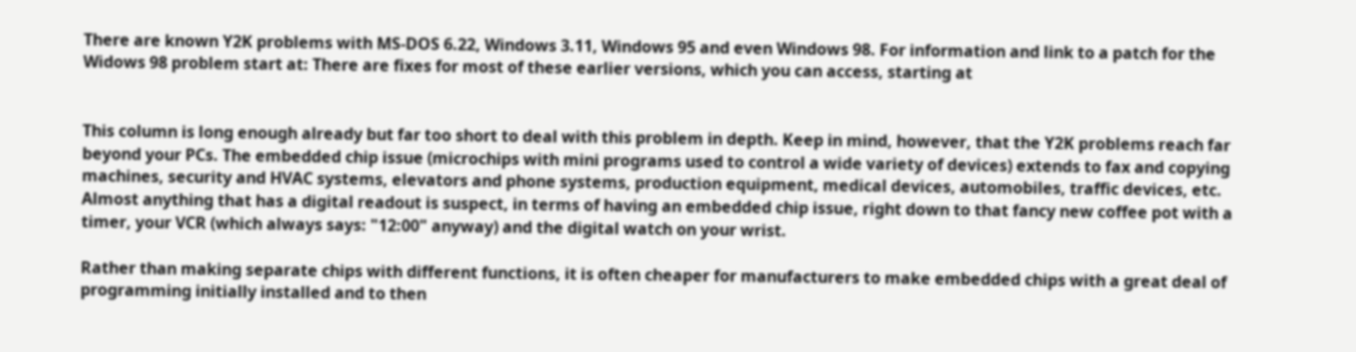There are known Y2K problems with MS-DOS 6.22, Windows 3.11, Windows 95 and even Windows 98. For information and link to a patch for the Widows 98 problem start at: There are fixes for most of these earlier versions, which you can access, starting at


This column is long enough already but far too short to deal with this problem in depth. Keep in mind, however, that the Y2K problems reach far beyond your PCs. The embedded chip issue (microchips with mini programs used to control a wide variety of devices) extends to fax and copying machines, security and HVAC systems, elevators and phone systems, production equipment, medical devices, automobiles, traffic devices, etc. Almost anything that has a digital readout is suspect, in terms of having an embedded chip issue, right down to that fancy new coffee pot with a timer, your VCR (which always says: "12:00" anyway) and the digital watch on your wrist.

Rather than making separate chips with different functions, it is often cheaper for manufacturers to make embedded chips with a great deal of programming initially installed and to then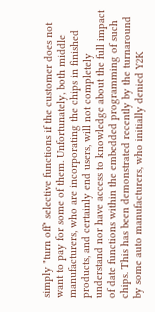simply "turn off" selective functions if the customer does not want to pay for some of them. Unfortunately, both middle manufacturers, who are incorporating the chips in finished products, and certainly end users, will not completely understand nor have access to knowledge about the full impact of date functions within the embedded programming of such chips. This has been demonstrated recently by the turnaround by some auto manufacturers, who initially denied Y2K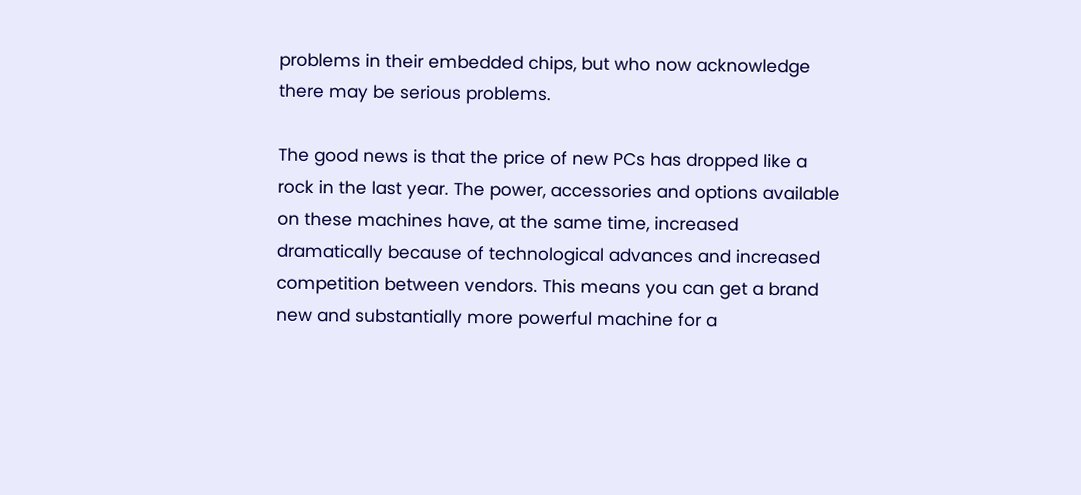problems in their embedded chips, but who now acknowledge there may be serious problems.

The good news is that the price of new PCs has dropped like a rock in the last year. The power, accessories and options available on these machines have, at the same time, increased dramatically because of technological advances and increased competition between vendors. This means you can get a brand new and substantially more powerful machine for a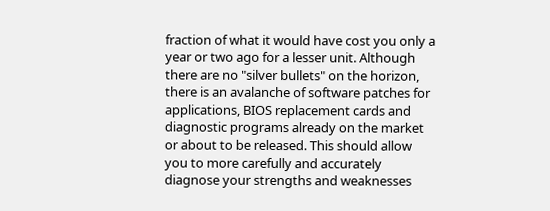fraction of what it would have cost you only a year or two ago for a lesser unit. Although there are no "silver bullets" on the horizon, there is an avalanche of software patches for applications, BIOS replacement cards and diagnostic programs already on the market or about to be released. This should allow you to more carefully and accurately diagnose your strengths and weaknesses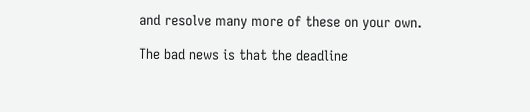and resolve many more of these on your own.

The bad news is that the deadline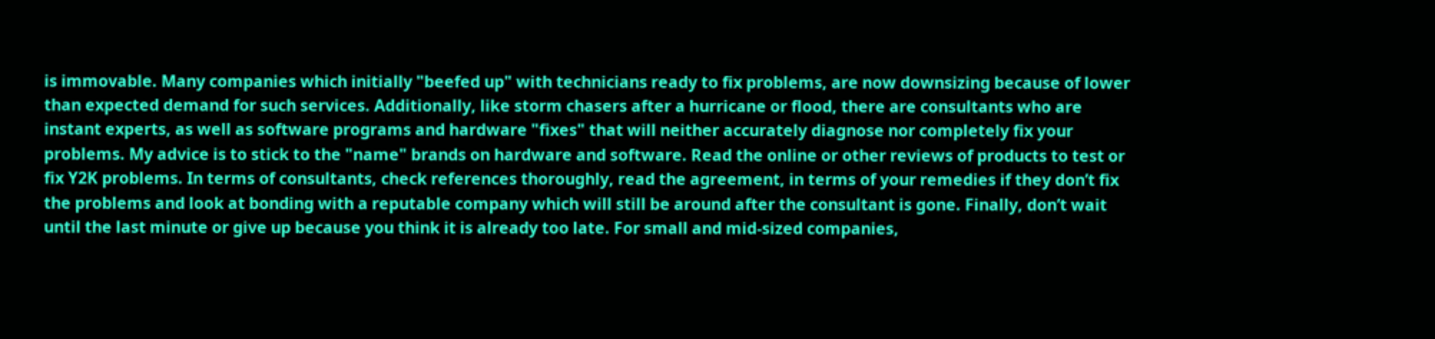is immovable. Many companies which initially "beefed up" with technicians ready to fix problems, are now downsizing because of lower than expected demand for such services. Additionally, like storm chasers after a hurricane or flood, there are consultants who are instant experts, as well as software programs and hardware "fixes" that will neither accurately diagnose nor completely fix your problems. My advice is to stick to the "name" brands on hardware and software. Read the online or other reviews of products to test or fix Y2K problems. In terms of consultants, check references thoroughly, read the agreement, in terms of your remedies if they don’t fix the problems and look at bonding with a reputable company which will still be around after the consultant is gone. Finally, don’t wait until the last minute or give up because you think it is already too late. For small and mid-sized companies,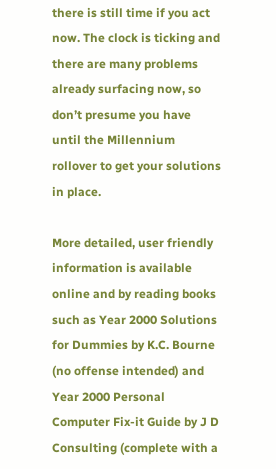there is still time if you act now. The clock is ticking and there are many problems already surfacing now, so don’t presume you have until the Millennium rollover to get your solutions in place.

More detailed, user friendly information is available online and by reading books such as Year 2000 Solutions for Dummies by K.C. Bourne (no offense intended) and Year 2000 Personal Computer Fix-it Guide by J D Consulting (complete with a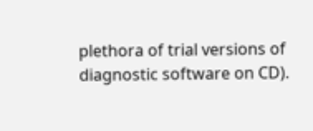plethora of trial versions of diagnostic software on CD).